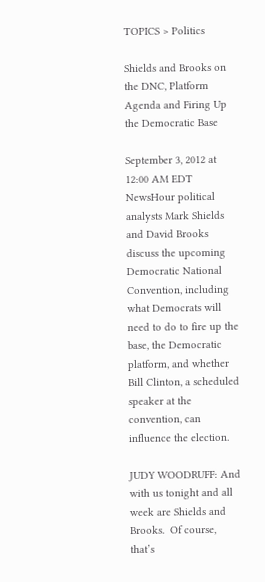TOPICS > Politics

Shields and Brooks on the DNC, Platform Agenda and Firing Up the Democratic Base

September 3, 2012 at 12:00 AM EDT
NewsHour political analysts Mark Shields and David Brooks discuss the upcoming Democratic National Convention, including what Democrats will need to do to fire up the base, the Democratic platform, and whether Bill Clinton, a scheduled speaker at the convention, can influence the election.

JUDY WOODRUFF: And with us tonight and all week are Shields and Brooks.  Of course, that’s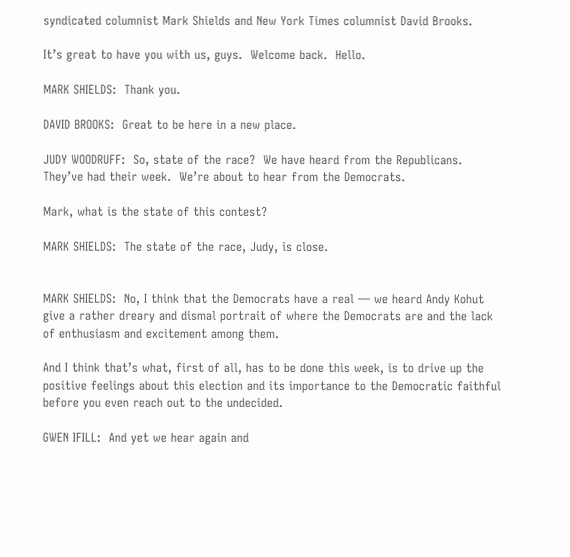syndicated columnist Mark Shields and New York Times columnist David Brooks.

It’s great to have you with us, guys.  Welcome back.  Hello.

MARK SHIELDS:  Thank you.

DAVID BROOKS:  Great to be here in a new place.

JUDY WOODRUFF:  So, state of the race?  We have heard from the Republicans.  They’ve had their week.  We’re about to hear from the Democrats.

Mark, what is the state of this contest?

MARK SHIELDS:  The state of the race, Judy, is close.


MARK SHIELDS:  No, I think that the Democrats have a real — we heard Andy Kohut give a rather dreary and dismal portrait of where the Democrats are and the lack of enthusiasm and excitement among them.

And I think that’s what, first of all, has to be done this week, is to drive up the positive feelings about this election and its importance to the Democratic faithful before you even reach out to the undecided.

GWEN IFILL:  And yet we hear again and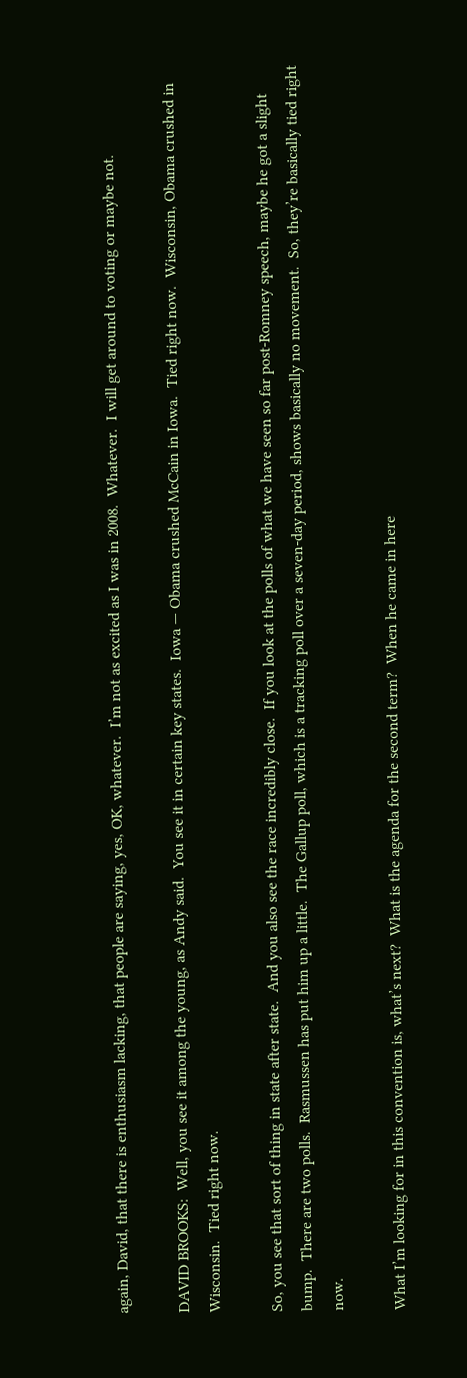again, David, that there is enthusiasm lacking, that people are saying, yes, OK, whatever.  I’m not as excited as I was in 2008.  Whatever.  I will get around to voting or maybe not.

DAVID BROOKS:  Well, you see it among the young, as Andy said.  You see it in certain key states.  Iowa — Obama crushed McCain in Iowa.  Tied right now.  Wisconsin, Obama crushed in Wisconsin.  Tied right now.

So, you see that sort of thing in state after state.  And you also see the race incredibly close.  If you look at the polls of what we have seen so far post-Romney speech, maybe he got a slight bump.  There are two polls.  Rasmussen has put him up a little.  The Gallup poll, which is a tracking poll over a seven-day period, shows basically no movement.  So, they’re basically tied right now.

What I’m looking for in this convention is, what’s next?  What is the agenda for the second term?  When he came in here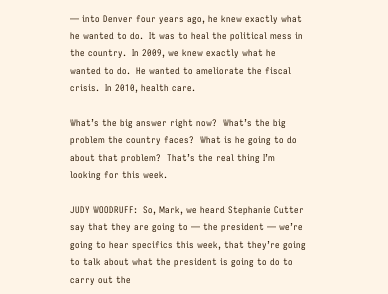— into Denver four years ago, he knew exactly what he wanted to do.  It was to heal the political mess in the country.  In 2009, we knew exactly what he wanted to do.  He wanted to ameliorate the fiscal crisis.  In 2010, health care.

What’s the big answer right now?  What’s the big problem the country faces?  What is he going to do about that problem?  That’s the real thing I’m looking for this week.

JUDY WOODRUFF:  So, Mark, we heard Stephanie Cutter say that they are going to — the president — we’re going to hear specifics this week, that they’re going to talk about what the president is going to do to carry out the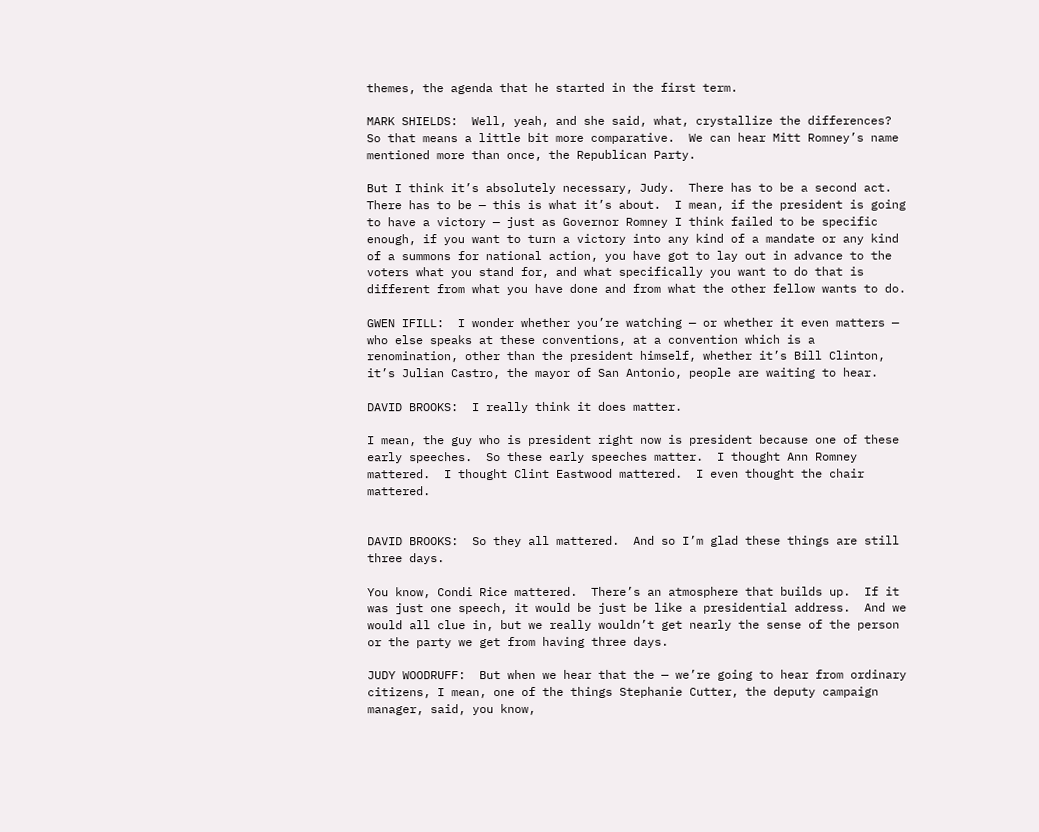themes, the agenda that he started in the first term.

MARK SHIELDS:  Well, yeah, and she said, what, crystallize the differences?  So that means a little bit more comparative.  We can hear Mitt Romney’s name mentioned more than once, the Republican Party.

But I think it’s absolutely necessary, Judy.  There has to be a second act.  There has to be — this is what it’s about.  I mean, if the president is going to have a victory — just as Governor Romney I think failed to be specific enough, if you want to turn a victory into any kind of a mandate or any kind of a summons for national action, you have got to lay out in advance to the voters what you stand for, and what specifically you want to do that is different from what you have done and from what the other fellow wants to do.

GWEN IFILL:  I wonder whether you’re watching — or whether it even matters — who else speaks at these conventions, at a convention which is a renomination, other than the president himself, whether it’s Bill Clinton, it’s Julian Castro, the mayor of San Antonio, people are waiting to hear.

DAVID BROOKS:  I really think it does matter.

I mean, the guy who is president right now is president because one of these early speeches.  So these early speeches matter.  I thought Ann Romney mattered.  I thought Clint Eastwood mattered.  I even thought the chair mattered.


DAVID BROOKS:  So they all mattered.  And so I’m glad these things are still three days.

You know, Condi Rice mattered.  There’s an atmosphere that builds up.  If it was just one speech, it would be just be like a presidential address.  And we would all clue in, but we really wouldn’t get nearly the sense of the person or the party we get from having three days.

JUDY WOODRUFF:  But when we hear that the — we’re going to hear from ordinary citizens, I mean, one of the things Stephanie Cutter, the deputy campaign manager, said, you know,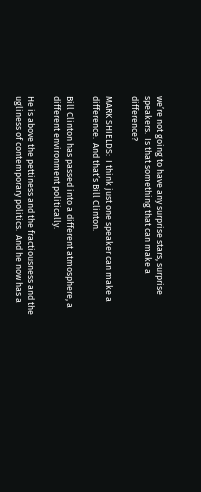we’re not going to have any surprise stars, surprise speakers.  Is that something that can make a difference?

MARK SHIELDS:  I think just one speaker can make a difference.  And that’s Bill Clinton.

Bill Clinton has passed into a different atmosphere, a different environment politically.

He is above the pettiness and the fractiousness and the ugliness of contemporary politics.  And he now has a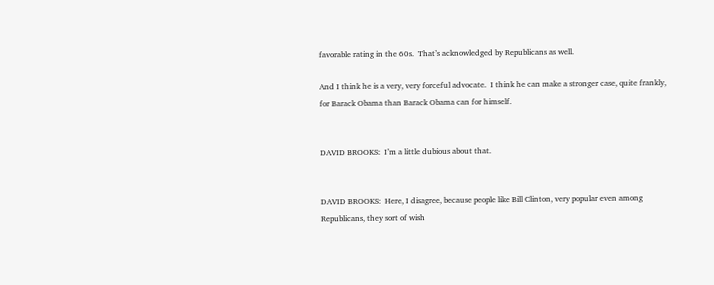favorable rating in the 60s.  That’s acknowledged by Republicans as well.

And I think he is a very, very forceful advocate.  I think he can make a stronger case, quite frankly, for Barack Obama than Barack Obama can for himself.


DAVID BROOKS:  I’m a little dubious about that.


DAVID BROOKS:  Here, I disagree, because people like Bill Clinton, very popular even among Republicans, they sort of wish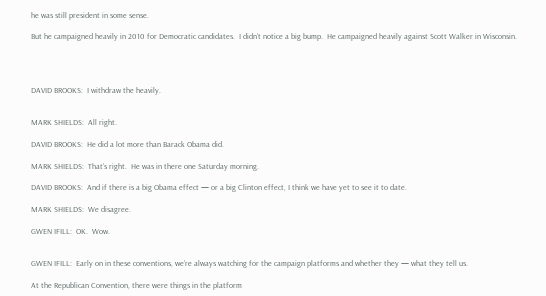he was still president in some sense.

But he campaigned heavily in 2010 for Democratic candidates.  I didn’t notice a big bump.  He campaigned heavily against Scott Walker in Wisconsin.




DAVID BROOKS:  I withdraw the heavily.


MARK SHIELDS:  All right.

DAVID BROOKS:  He did a lot more than Barack Obama did.

MARK SHIELDS:  That’s right.  He was in there one Saturday morning.

DAVID BROOKS:  And if there is a big Obama effect — or a big Clinton effect, I think we have yet to see it to date.

MARK SHIELDS:  We disagree.

GWEN IFILL:  OK.  Wow.


GWEN IFILL:  Early on in these conventions, we’re always watching for the campaign platforms and whether they — what they tell us.

At the Republican Convention, there were things in the platform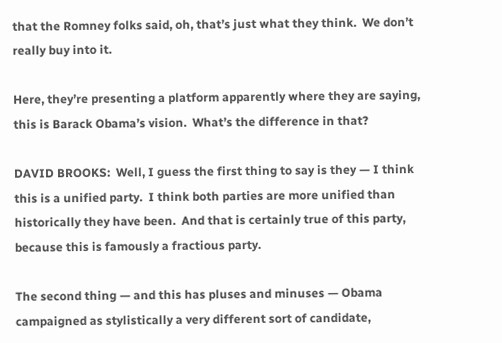that the Romney folks said, oh, that’s just what they think.  We don’t really buy into it.

Here, they’re presenting a platform apparently where they are saying, this is Barack Obama’s vision.  What’s the difference in that?

DAVID BROOKS:  Well, I guess the first thing to say is they — I think this is a unified party.  I think both parties are more unified than historically they have been.  And that is certainly true of this party, because this is famously a fractious party.

The second thing — and this has pluses and minuses — Obama campaigned as stylistically a very different sort of candidate,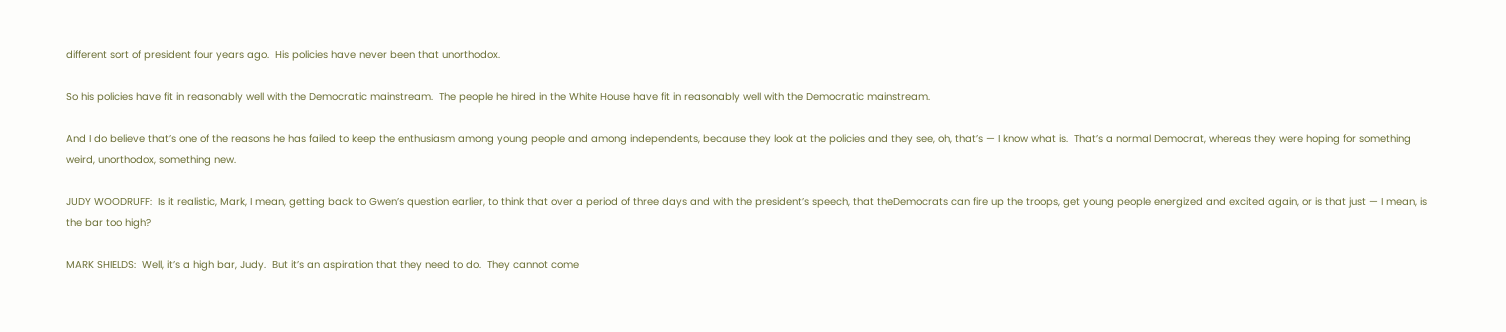different sort of president four years ago.  His policies have never been that unorthodox.

So his policies have fit in reasonably well with the Democratic mainstream.  The people he hired in the White House have fit in reasonably well with the Democratic mainstream.

And I do believe that’s one of the reasons he has failed to keep the enthusiasm among young people and among independents, because they look at the policies and they see, oh, that’s — I know what is.  That’s a normal Democrat, whereas they were hoping for something weird, unorthodox, something new.

JUDY WOODRUFF:  Is it realistic, Mark, I mean, getting back to Gwen’s question earlier, to think that over a period of three days and with the president’s speech, that theDemocrats can fire up the troops, get young people energized and excited again, or is that just — I mean, is the bar too high?

MARK SHIELDS:  Well, it’s a high bar, Judy.  But it’s an aspiration that they need to do.  They cannot come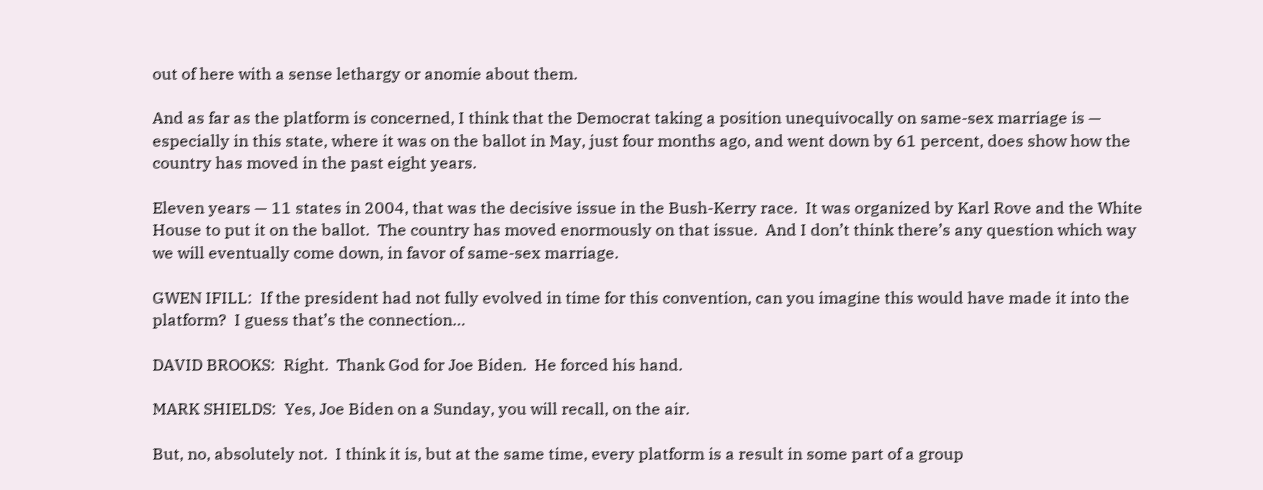out of here with a sense lethargy or anomie about them.

And as far as the platform is concerned, I think that the Democrat taking a position unequivocally on same-sex marriage is — especially in this state, where it was on the ballot in May, just four months ago, and went down by 61 percent, does show how the country has moved in the past eight years.

Eleven years — 11 states in 2004, that was the decisive issue in the Bush-Kerry race.  It was organized by Karl Rove and the White House to put it on the ballot.  The country has moved enormously on that issue.  And I don’t think there’s any question which way we will eventually come down, in favor of same-sex marriage.

GWEN IFILL:  If the president had not fully evolved in time for this convention, can you imagine this would have made it into the platform?  I guess that’s the connection…

DAVID BROOKS:  Right.  Thank God for Joe Biden.  He forced his hand.

MARK SHIELDS:  Yes, Joe Biden on a Sunday, you will recall, on the air.

But, no, absolutely not.  I think it is, but at the same time, every platform is a result in some part of a group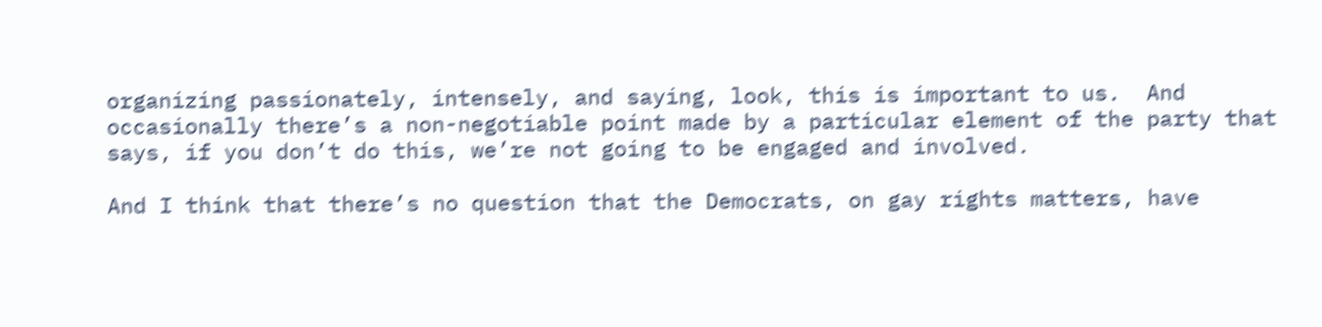organizing passionately, intensely, and saying, look, this is important to us.  And occasionally there’s a non-negotiable point made by a particular element of the party that says, if you don’t do this, we’re not going to be engaged and involved.

And I think that there’s no question that the Democrats, on gay rights matters, have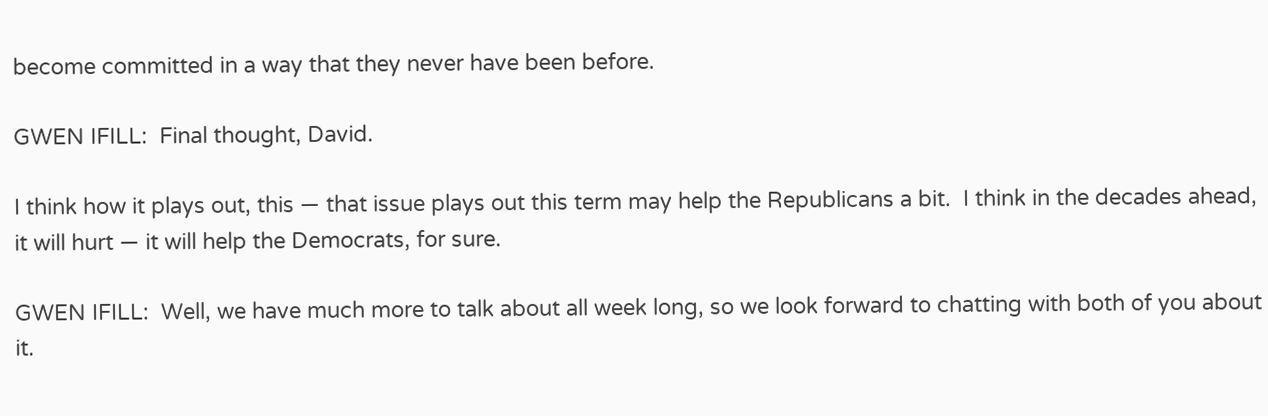become committed in a way that they never have been before.

GWEN IFILL:  Final thought, David.

I think how it plays out, this — that issue plays out this term may help the Republicans a bit.  I think in the decades ahead, it will hurt — it will help the Democrats, for sure.

GWEN IFILL:  Well, we have much more to talk about all week long, so we look forward to chatting with both of you about it.